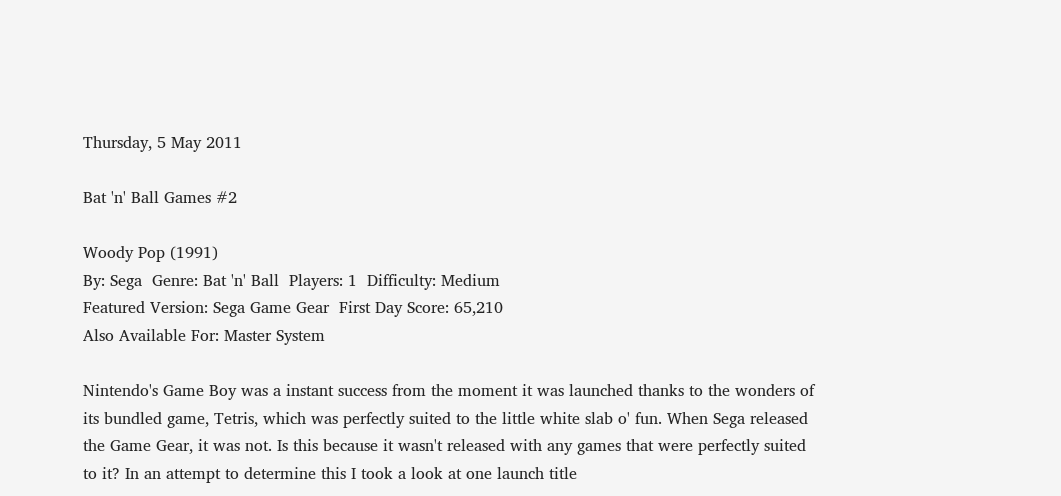Thursday, 5 May 2011

Bat 'n' Ball Games #2

Woody Pop (1991)
By: Sega  Genre: Bat 'n' Ball  Players: 1  Difficulty: Medium
Featured Version: Sega Game Gear  First Day Score: 65,210
Also Available For: Master System

Nintendo's Game Boy was a instant success from the moment it was launched thanks to the wonders of its bundled game, Tetris, which was perfectly suited to the little white slab o' fun. When Sega released the Game Gear, it was not. Is this because it wasn't released with any games that were perfectly suited to it? In an attempt to determine this I took a look at one launch title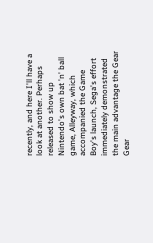recently, and here I'll have a look at another. Perhaps released to show up Nintendo's own bat 'n' ball game, Alleyway, which accompanied the Game Boy's launch, Sega's effort immediately demonstrated the main advantage the Gear Gear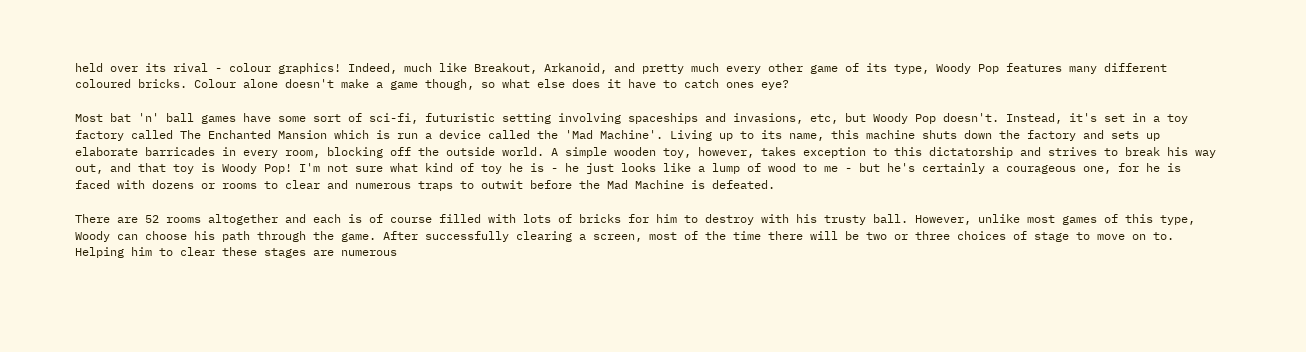held over its rival - colour graphics! Indeed, much like Breakout, Arkanoid, and pretty much every other game of its type, Woody Pop features many different coloured bricks. Colour alone doesn't make a game though, so what else does it have to catch ones eye?

Most bat 'n' ball games have some sort of sci-fi, futuristic setting involving spaceships and invasions, etc, but Woody Pop doesn't. Instead, it's set in a toy factory called The Enchanted Mansion which is run a device called the 'Mad Machine'. Living up to its name, this machine shuts down the factory and sets up elaborate barricades in every room, blocking off the outside world. A simple wooden toy, however, takes exception to this dictatorship and strives to break his way out, and that toy is Woody Pop! I'm not sure what kind of toy he is - he just looks like a lump of wood to me - but he's certainly a courageous one, for he is faced with dozens or rooms to clear and numerous traps to outwit before the Mad Machine is defeated.

There are 52 rooms altogether and each is of course filled with lots of bricks for him to destroy with his trusty ball. However, unlike most games of this type, Woody can choose his path through the game. After successfully clearing a screen, most of the time there will be two or three choices of stage to move on to. Helping him to clear these stages are numerous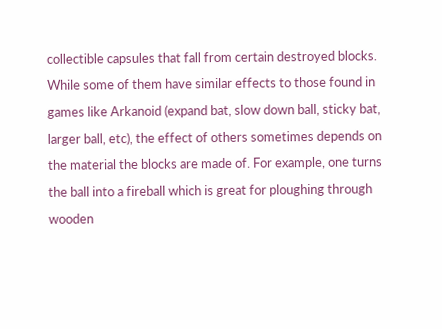collectible capsules that fall from certain destroyed blocks. While some of them have similar effects to those found in games like Arkanoid (expand bat, slow down ball, sticky bat, larger ball, etc), the effect of others sometimes depends on the material the blocks are made of. For example, one turns the ball into a fireball which is great for ploughing through wooden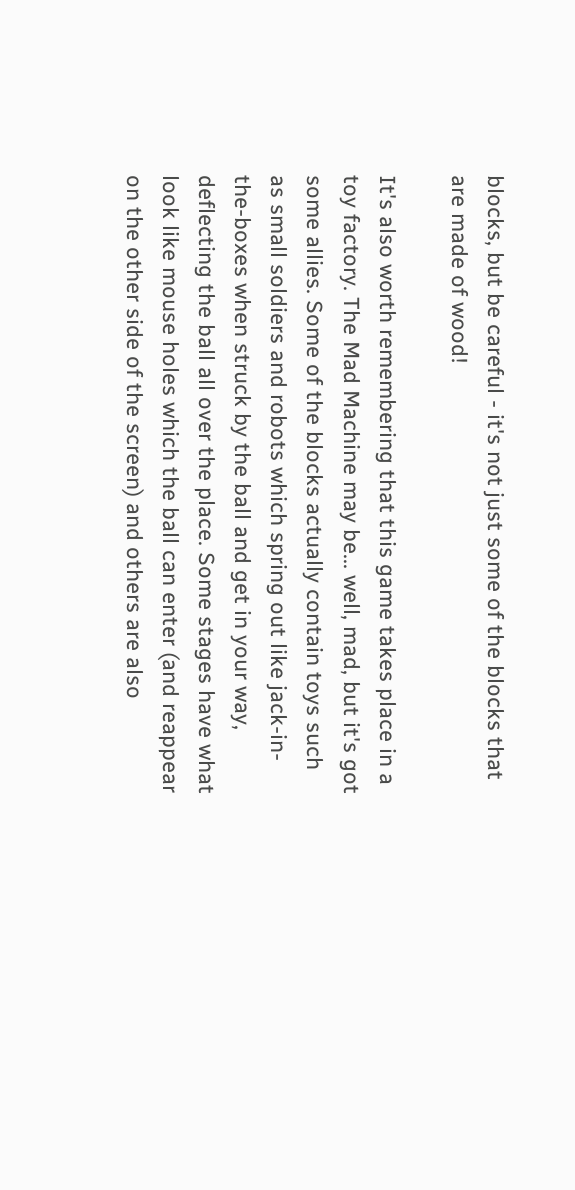blocks, but be careful - it's not just some of the blocks that are made of wood!

It's also worth remembering that this game takes place in a toy factory. The Mad Machine may be... well, mad, but it's got some allies. Some of the blocks actually contain toys such as small soldiers and robots which spring out like jack-in-the-boxes when struck by the ball and get in your way, deflecting the ball all over the place. Some stages have what look like mouse holes which the ball can enter (and reappear on the other side of the screen) and others are also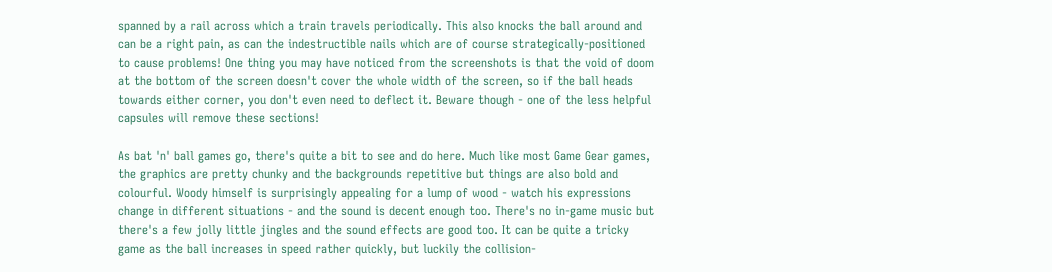spanned by a rail across which a train travels periodically. This also knocks the ball around and can be a right pain, as can the indestructible nails which are of course strategically-positioned to cause problems! One thing you may have noticed from the screenshots is that the void of doom at the bottom of the screen doesn't cover the whole width of the screen, so if the ball heads towards either corner, you don't even need to deflect it. Beware though - one of the less helpful capsules will remove these sections!

As bat 'n' ball games go, there's quite a bit to see and do here. Much like most Game Gear games, the graphics are pretty chunky and the backgrounds repetitive but things are also bold and colourful. Woody himself is surprisingly appealing for a lump of wood - watch his expressions change in different situations - and the sound is decent enough too. There's no in-game music but there's a few jolly little jingles and the sound effects are good too. It can be quite a tricky game as the ball increases in speed rather quickly, but luckily the collision-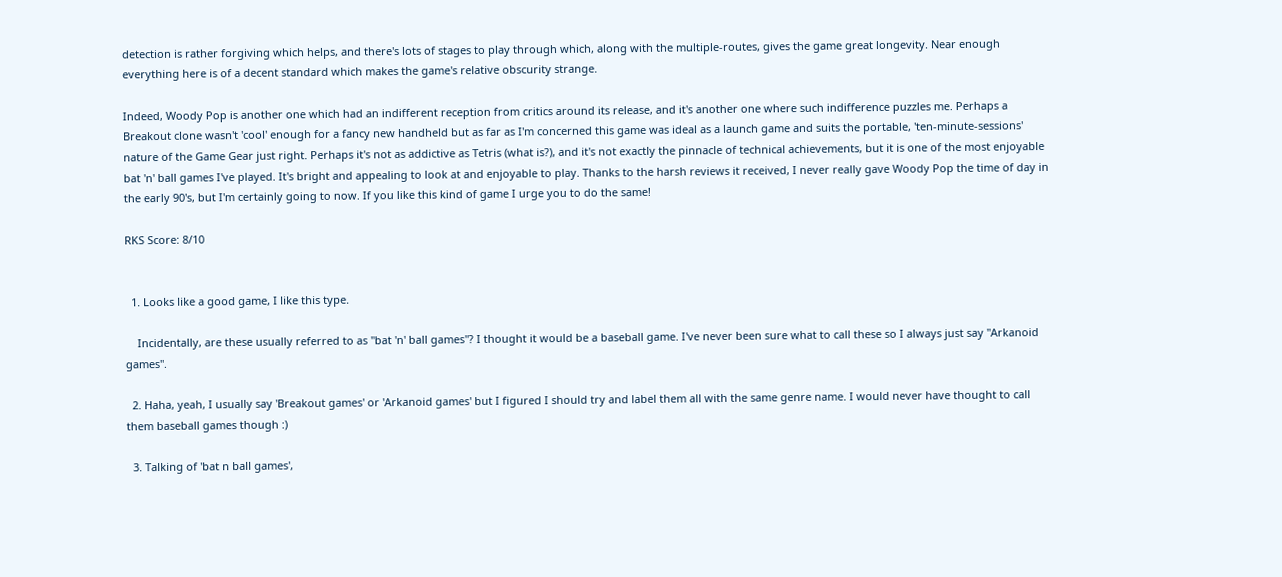detection is rather forgiving which helps, and there's lots of stages to play through which, along with the multiple-routes, gives the game great longevity. Near enough everything here is of a decent standard which makes the game's relative obscurity strange.

Indeed, Woody Pop is another one which had an indifferent reception from critics around its release, and it's another one where such indifference puzzles me. Perhaps a Breakout clone wasn't 'cool' enough for a fancy new handheld but as far as I'm concerned this game was ideal as a launch game and suits the portable, 'ten-minute-sessions' nature of the Game Gear just right. Perhaps it's not as addictive as Tetris (what is?), and it's not exactly the pinnacle of technical achievements, but it is one of the most enjoyable bat 'n' ball games I've played. It's bright and appealing to look at and enjoyable to play. Thanks to the harsh reviews it received, I never really gave Woody Pop the time of day in the early 90's, but I'm certainly going to now. If you like this kind of game I urge you to do the same!

RKS Score: 8/10


  1. Looks like a good game, I like this type.

    Incidentally, are these usually referred to as "bat 'n' ball games"? I thought it would be a baseball game. I've never been sure what to call these so I always just say "Arkanoid games".

  2. Haha, yeah, I usually say 'Breakout games' or 'Arkanoid games' but I figured I should try and label them all with the same genre name. I would never have thought to call them baseball games though :)

  3. Talking of 'bat n ball games',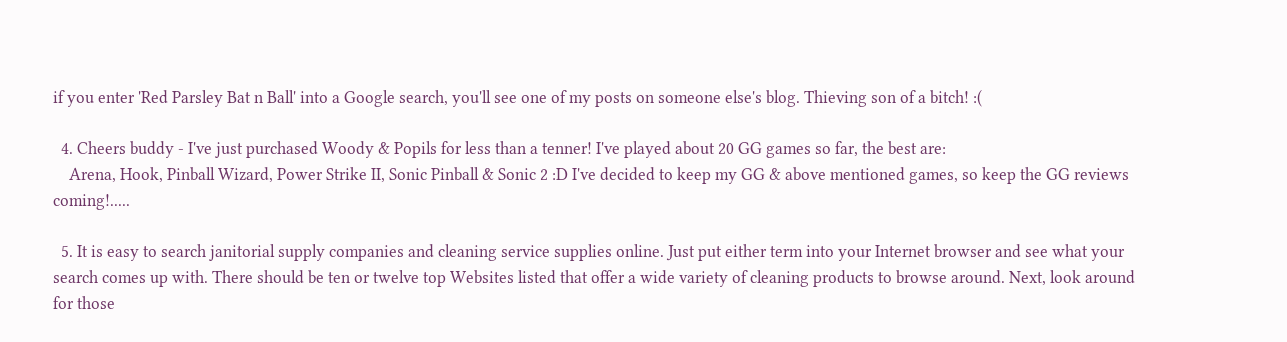if you enter 'Red Parsley Bat n Ball' into a Google search, you'll see one of my posts on someone else's blog. Thieving son of a bitch! :(

  4. Cheers buddy - I've just purchased Woody & Popils for less than a tenner! I've played about 20 GG games so far, the best are:
    Arena, Hook, Pinball Wizard, Power Strike II, Sonic Pinball & Sonic 2 :D I've decided to keep my GG & above mentioned games, so keep the GG reviews coming!.....

  5. It is easy to search janitorial supply companies and cleaning service supplies online. Just put either term into your Internet browser and see what your search comes up with. There should be ten or twelve top Websites listed that offer a wide variety of cleaning products to browse around. Next, look around for those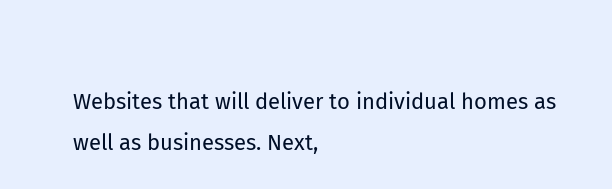Websites that will deliver to individual homes as well as businesses. Next,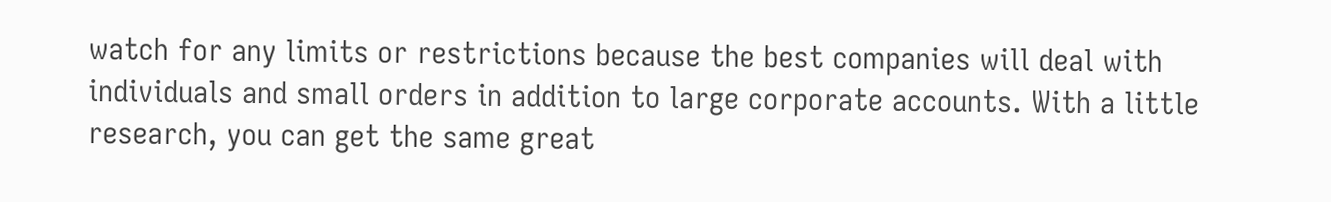watch for any limits or restrictions because the best companies will deal with individuals and small orders in addition to large corporate accounts. With a little research, you can get the same great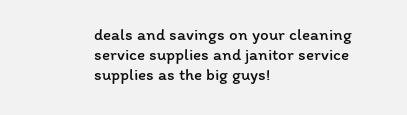deals and savings on your cleaning service supplies and janitor service supplies as the big guys!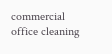commercial office cleaning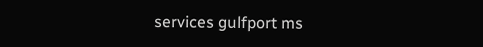services gulfport ms